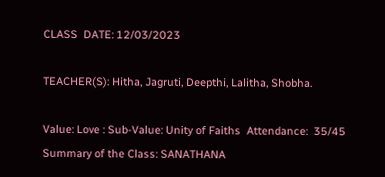CLASS  DATE: 12/03/2023

TEACHER(S): Hitha, Jagruti, Deepthi, Lalitha, Shobha.

Value: Love : Sub-Value: Unity of Faiths  Attendance:  35/45
Summary of the Class: SANATHANA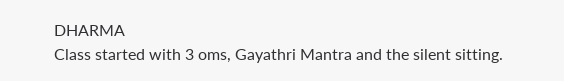DHARMA
Class started with 3 oms, Gayathri Mantra and the silent sitting.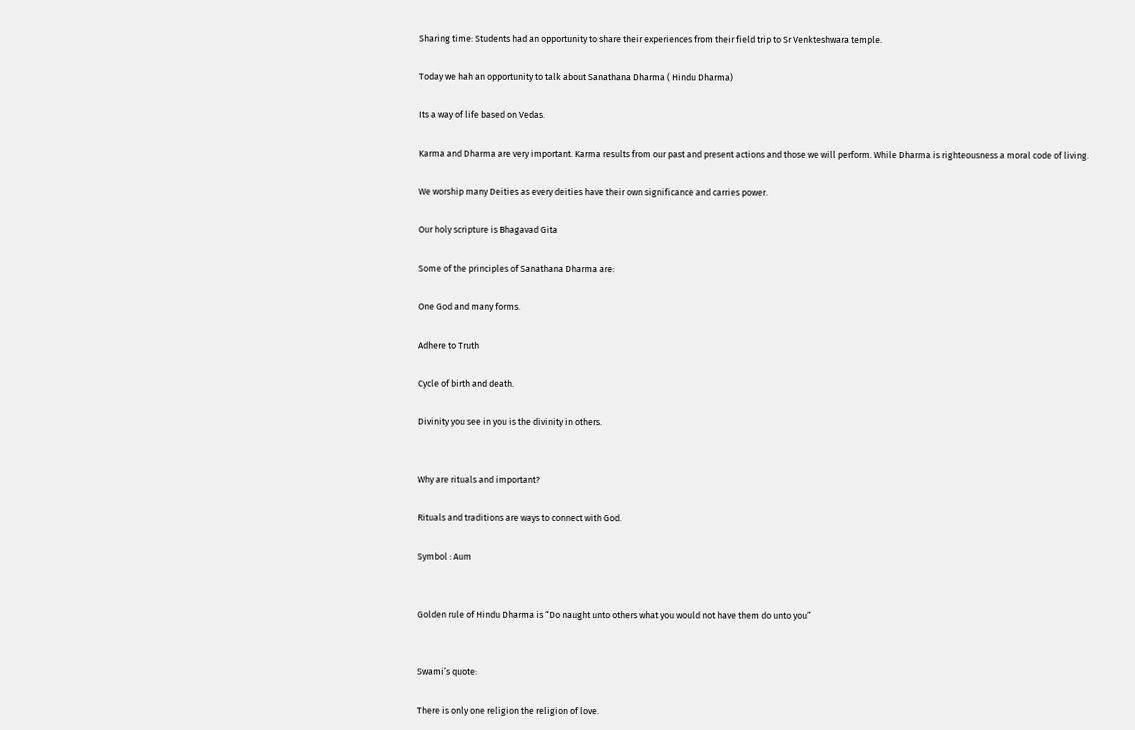Sharing time: Students had an opportunity to share their experiences from their field trip to Sr Venkteshwara temple.

Today we hah an opportunity to talk about Sanathana Dharma ( Hindu Dharma)

Its a way of life based on Vedas.

Karma and Dharma are very important. Karma results from our past and present actions and those we will perform. While Dharma is righteousness a moral code of living.

We worship many Deities as every deities have their own significance and carries power.

Our holy scripture is Bhagavad Gita

Some of the principles of Sanathana Dharma are:

One God and many forms.

Adhere to Truth

Cycle of birth and death.

Divinity you see in you is the divinity in others.


Why are rituals and important?

Rituals and traditions are ways to connect with God.

Symbol : Aum


Golden rule of Hindu Dharma is “Do naught unto others what you would not have them do unto you”


Swami’s quote:

There is only one religion the religion of love.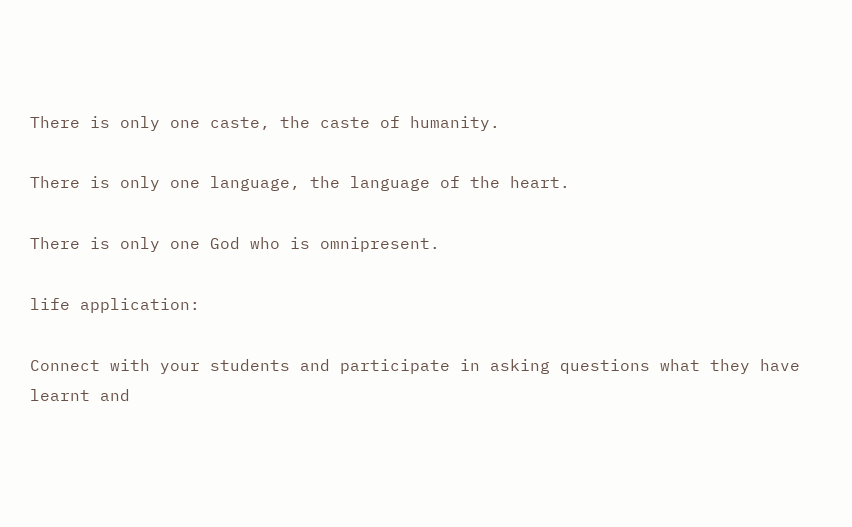There is only one caste, the caste of humanity.

There is only one language, the language of the heart.

There is only one God who is omnipresent.

life application:

Connect with your students and participate in asking questions what they have learnt and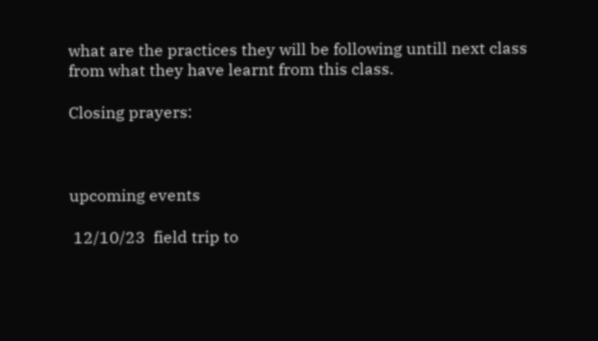what are the practices they will be following untill next class from what they have learnt from this class.

Closing prayers:



upcoming events

 12/10/23  field trip to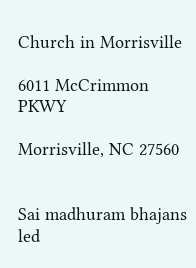Church in Morrisville

6011 McCrimmon  PKWY

Morrisville, NC 27560


Sai madhuram bhajans led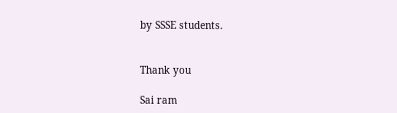by SSSE students.


Thank you

Sai ram